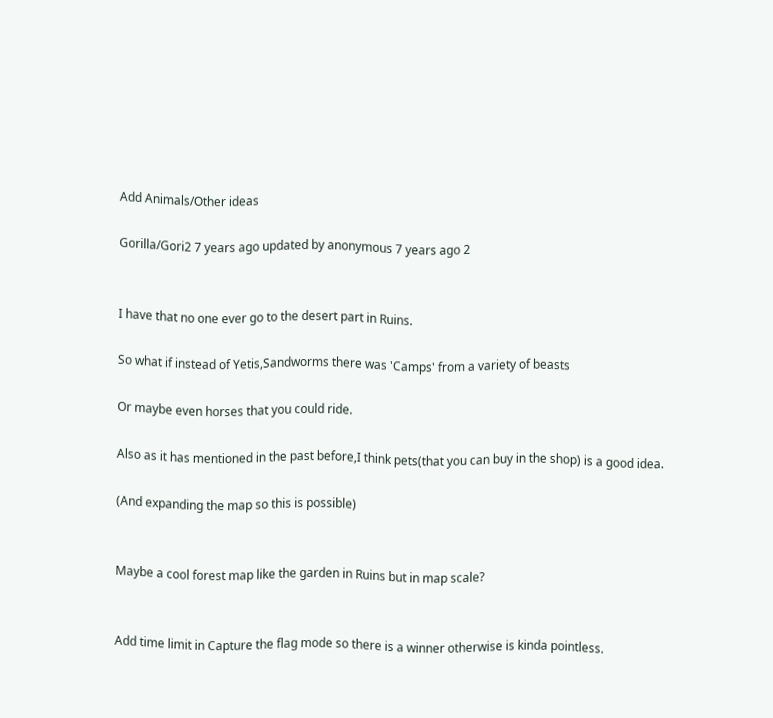Add Animals/Other ideas

Gorilla/Gori2 7 years ago updated by anonymous 7 years ago 2


I have that no one ever go to the desert part in Ruins.

So what if instead of Yetis,Sandworms there was 'Camps' from a variety of beasts

Or maybe even horses that you could ride.

Also as it has mentioned in the past before,I think pets(that you can buy in the shop) is a good idea.

(And expanding the map so this is possible)


Maybe a cool forest map like the garden in Ruins but in map scale?


Add time limit in Capture the flag mode so there is a winner otherwise is kinda pointless.